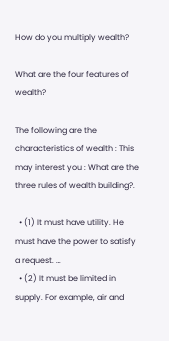How do you multiply wealth?

What are the four features of wealth?

The following are the characteristics of wealth : This may interest you : What are the three rules of wealth building?.

  • (1) It must have utility. He must have the power to satisfy a request. …
  • (2) It must be limited in supply. For example, air and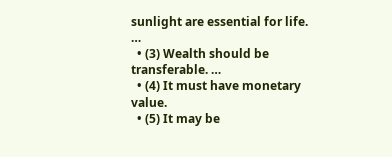sunlight are essential for life. …
  • (3) Wealth should be transferable. …
  • (4) It must have monetary value.
  • (5) It may be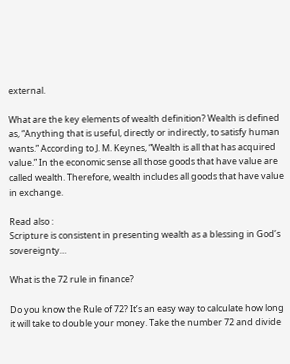external.

What are the key elements of wealth definition? Wealth is defined as, “Anything that is useful, directly or indirectly, to satisfy human wants.” According to J. M. Keynes, “Wealth is all that has acquired value.” In the economic sense all those goods that have value are called wealth. Therefore, wealth includes all goods that have value in exchange.

Read also :
Scripture is consistent in presenting wealth as a blessing in God’s sovereignty…

What is the 72 rule in finance?

Do you know the Rule of 72? It’s an easy way to calculate how long it will take to double your money. Take the number 72 and divide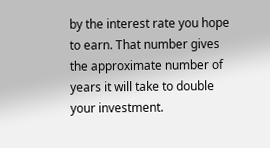by the interest rate you hope to earn. That number gives the approximate number of years it will take to double your investment.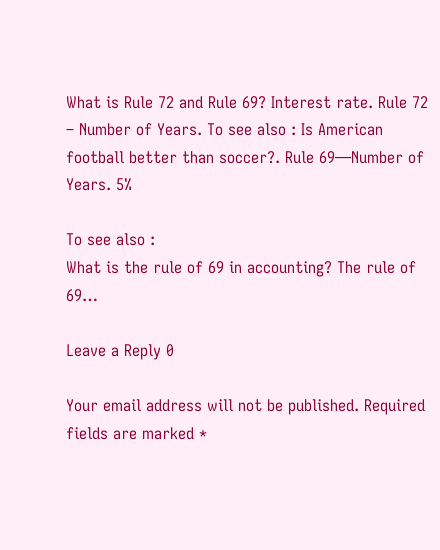What is Rule 72 and Rule 69? Interest rate. Rule 72 – Number of Years. To see also : Is American football better than soccer?. Rule 69—Number of Years. 5%

To see also :
What is the rule of 69 in accounting? The rule of 69…

Leave a Reply 0

Your email address will not be published. Required fields are marked *